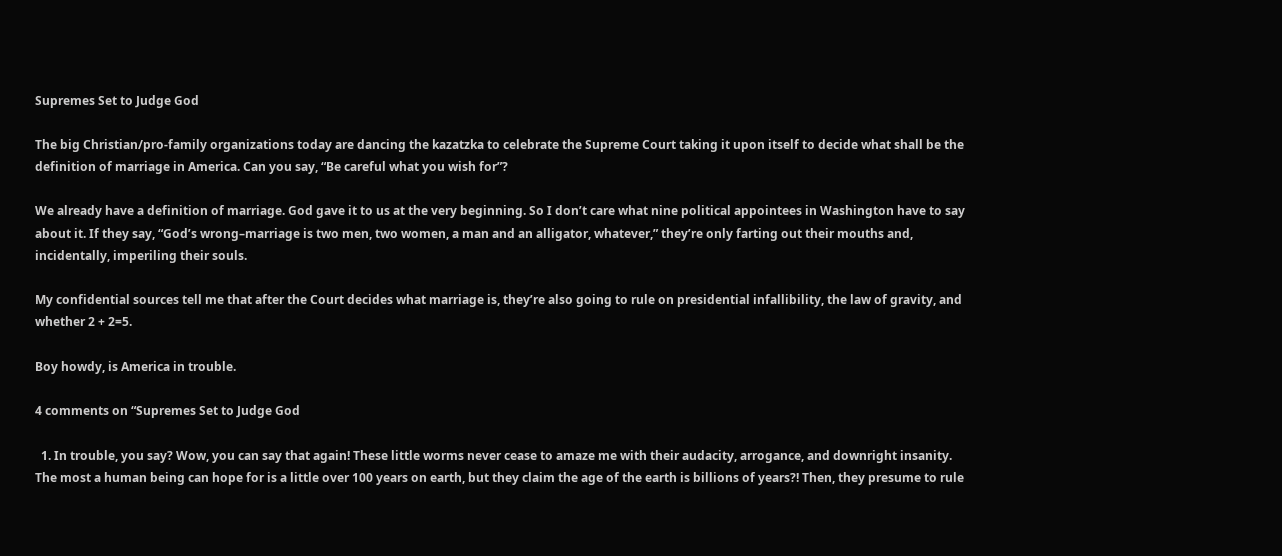Supremes Set to Judge God

The big Christian/pro-family organizations today are dancing the kazatzka to celebrate the Supreme Court taking it upon itself to decide what shall be the definition of marriage in America. Can you say, “Be careful what you wish for”?

We already have a definition of marriage. God gave it to us at the very beginning. So I don’t care what nine political appointees in Washington have to say about it. If they say, “God’s wrong–marriage is two men, two women, a man and an alligator, whatever,” they’re only farting out their mouths and, incidentally, imperiling their souls.

My confidential sources tell me that after the Court decides what marriage is, they’re also going to rule on presidential infallibility, the law of gravity, and whether 2 + 2=5.

Boy howdy, is America in trouble.

4 comments on “Supremes Set to Judge God

  1. In trouble, you say? Wow, you can say that again! These little worms never cease to amaze me with their audacity, arrogance, and downright insanity. The most a human being can hope for is a little over 100 years on earth, but they claim the age of the earth is billions of years?! Then, they presume to rule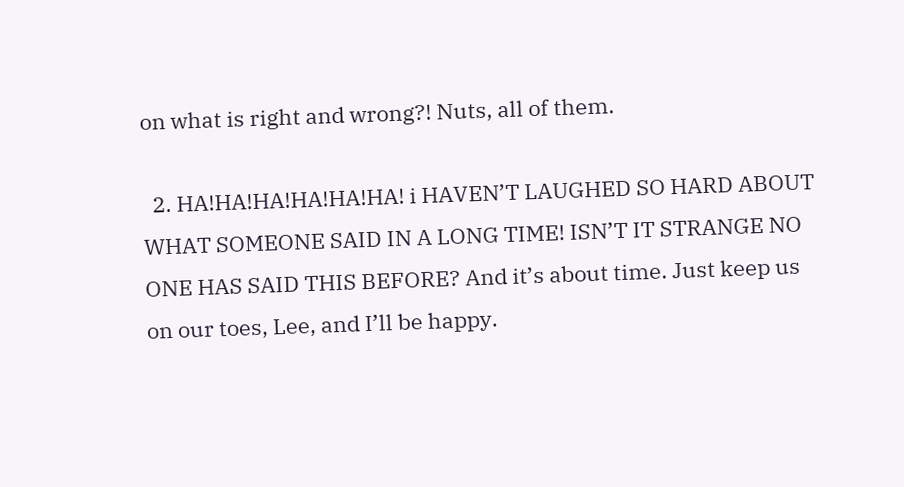on what is right and wrong?! Nuts, all of them.

  2. HA!HA!HA!HA!HA!HA! i HAVEN’T LAUGHED SO HARD ABOUT WHAT SOMEONE SAID IN A LONG TIME! ISN’T IT STRANGE NO ONE HAS SAID THIS BEFORE? And it’s about time. Just keep us on our toes, Lee, and I’ll be happy.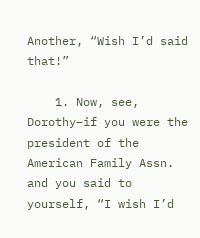Another, “Wish I’d said that!”

    1. Now, see, Dorothy–if you were the president of the American Family Assn. and you said to yourself, “I wish I’d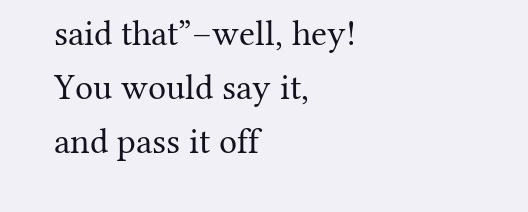said that”–well, hey! You would say it, and pass it off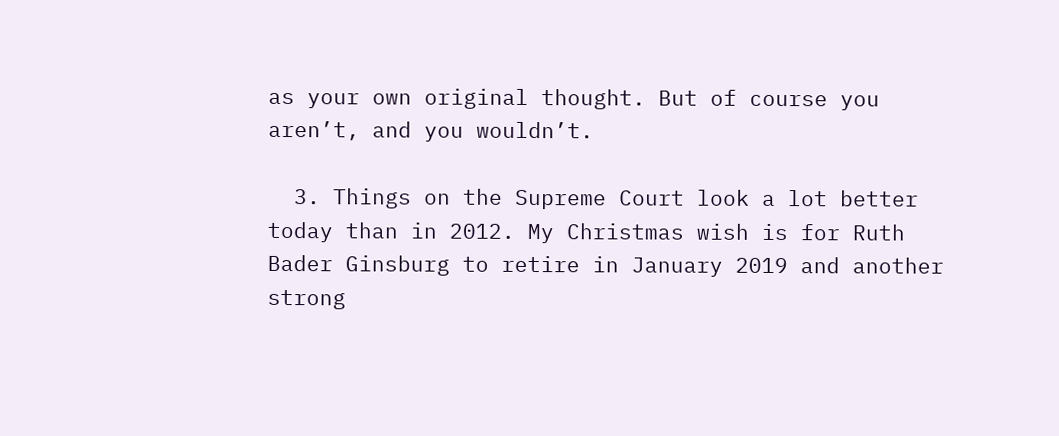as your own original thought. But of course you aren’t, and you wouldn’t.

  3. Things on the Supreme Court look a lot better today than in 2012. My Christmas wish is for Ruth Bader Ginsburg to retire in January 2019 and another strong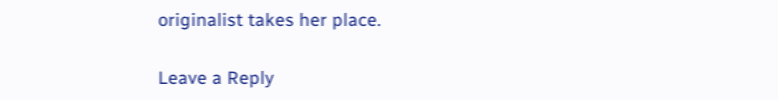originalist takes her place.

Leave a Reply